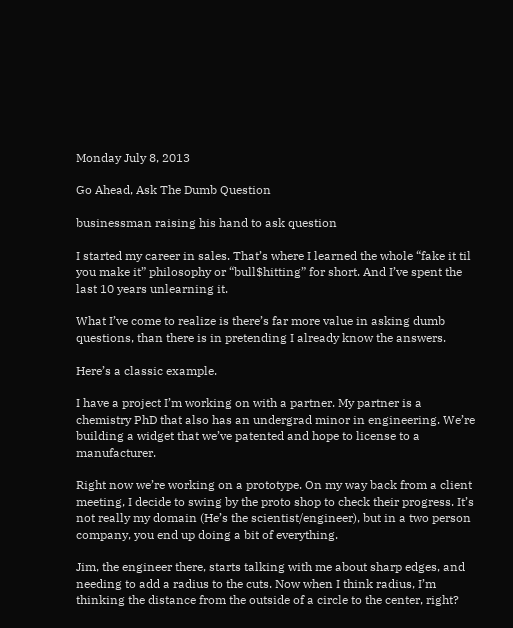Monday July 8, 2013

Go Ahead, Ask The Dumb Question

businessman raising his hand to ask question

I started my career in sales. That’s where I learned the whole “fake it til you make it” philosophy or “bull$hitting” for short. And I’ve spent the last 10 years unlearning it.

What I’ve come to realize is there’s far more value in asking dumb questions, than there is in pretending I already know the answers.

Here’s a classic example.

I have a project I’m working on with a partner. My partner is a chemistry PhD that also has an undergrad minor in engineering. We’re building a widget that we’ve patented and hope to license to a manufacturer.

Right now we’re working on a prototype. On my way back from a client meeting, I decide to swing by the proto shop to check their progress. It’s not really my domain (He’s the scientist/engineer), but in a two person company, you end up doing a bit of everything.

Jim, the engineer there, starts talking with me about sharp edges, and needing to add a radius to the cuts. Now when I think radius, I’m thinking the distance from the outside of a circle to the center, right?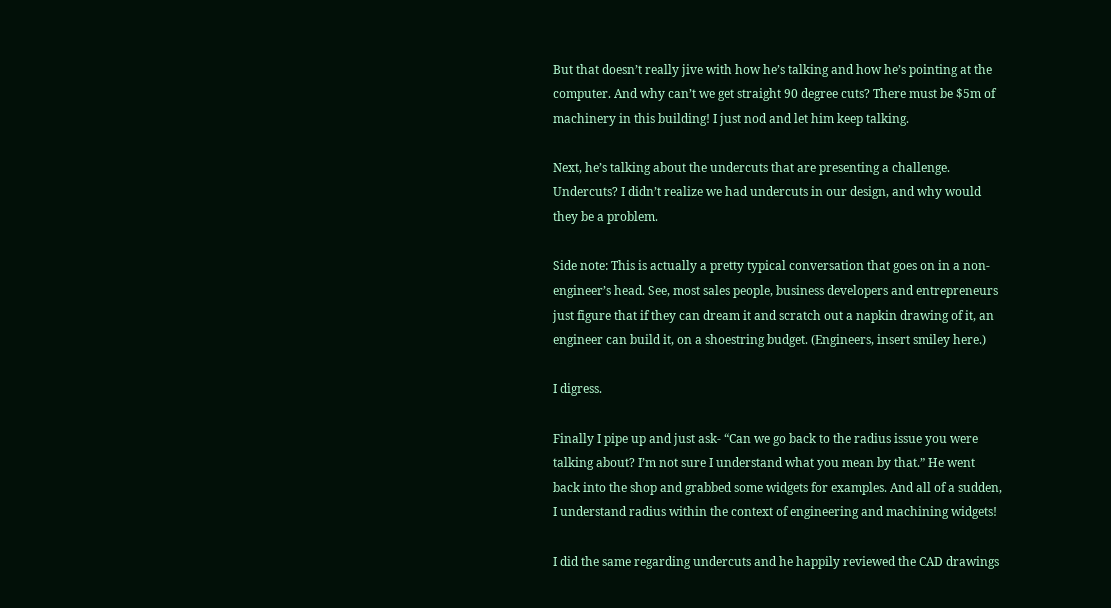But that doesn’t really jive with how he’s talking and how he’s pointing at the computer. And why can’t we get straight 90 degree cuts? There must be $5m of machinery in this building! I just nod and let him keep talking.

Next, he’s talking about the undercuts that are presenting a challenge. Undercuts? I didn’t realize we had undercuts in our design, and why would they be a problem.

Side note: This is actually a pretty typical conversation that goes on in a non-engineer’s head. See, most sales people, business developers and entrepreneurs just figure that if they can dream it and scratch out a napkin drawing of it, an engineer can build it, on a shoestring budget. (Engineers, insert smiley here.)

I digress.

Finally I pipe up and just ask- “Can we go back to the radius issue you were talking about? I’m not sure I understand what you mean by that.” He went back into the shop and grabbed some widgets for examples. And all of a sudden, I understand radius within the context of engineering and machining widgets!

I did the same regarding undercuts and he happily reviewed the CAD drawings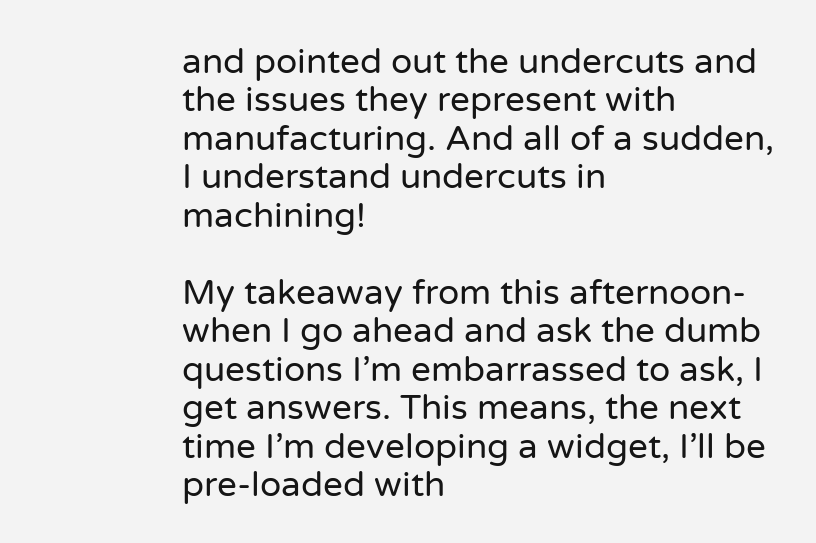and pointed out the undercuts and the issues they represent with manufacturing. And all of a sudden, I understand undercuts in machining!

My takeaway from this afternoon- when I go ahead and ask the dumb questions I’m embarrassed to ask, I get answers. This means, the next time I’m developing a widget, I’ll be pre-loaded with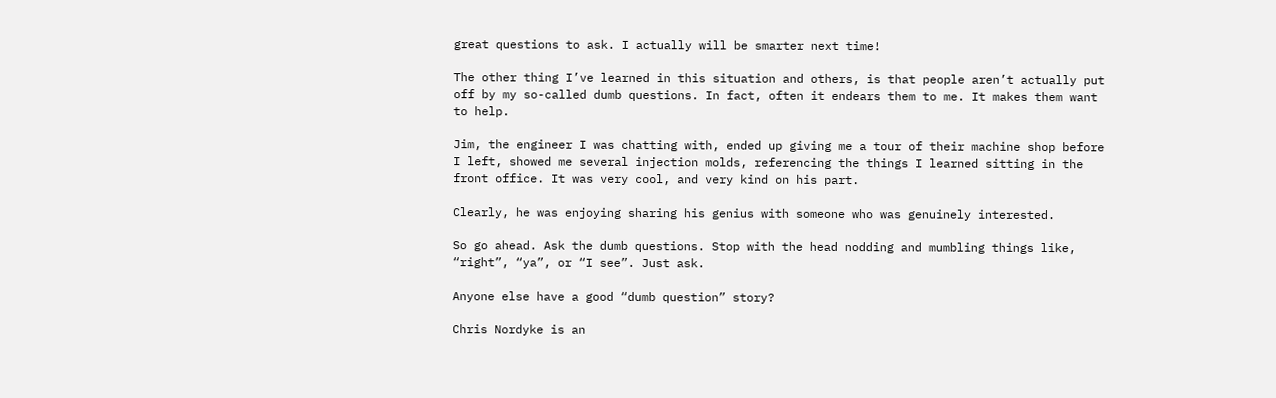great questions to ask. I actually will be smarter next time!

The other thing I’ve learned in this situation and others, is that people aren’t actually put off by my so-called dumb questions. In fact, often it endears them to me. It makes them want to help.

Jim, the engineer I was chatting with, ended up giving me a tour of their machine shop before I left, showed me several injection molds, referencing the things I learned sitting in the front office. It was very cool, and very kind on his part.

Clearly, he was enjoying sharing his genius with someone who was genuinely interested.

So go ahead. Ask the dumb questions. Stop with the head nodding and mumbling things like, “right”, “ya”, or “I see”. Just ask.

Anyone else have a good “dumb question” story?

Chris Nordyke is an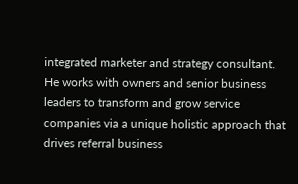integrated marketer and strategy consultant. He works with owners and senior business leaders to transform and grow service companies via a unique holistic approach that drives referral business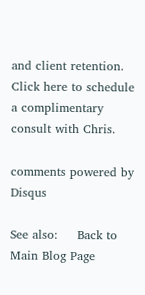and client retention. Click here to schedule a complimentary consult with Chris.

comments powered by Disqus

See also:     Back to Main Blog Page